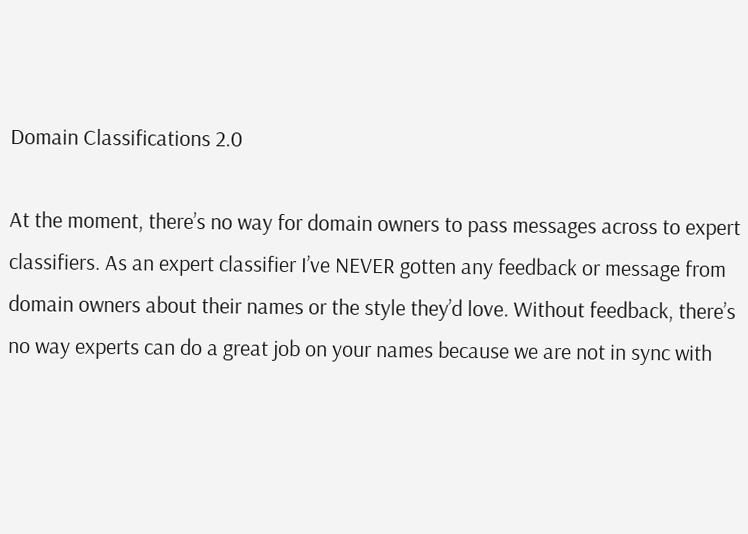Domain Classifications 2.0

At the moment, there’s no way for domain owners to pass messages across to expert classifiers. As an expert classifier I’ve NEVER gotten any feedback or message from domain owners about their names or the style they’d love. Without feedback, there’s no way experts can do a great job on your names because we are not in sync with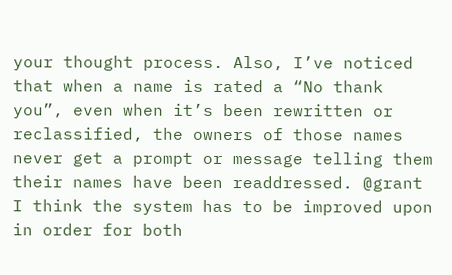your thought process. Also, I’ve noticed that when a name is rated a “No thank you”, even when it’s been rewritten or reclassified, the owners of those names never get a prompt or message telling them their names have been readdressed. @grant I think the system has to be improved upon in order for both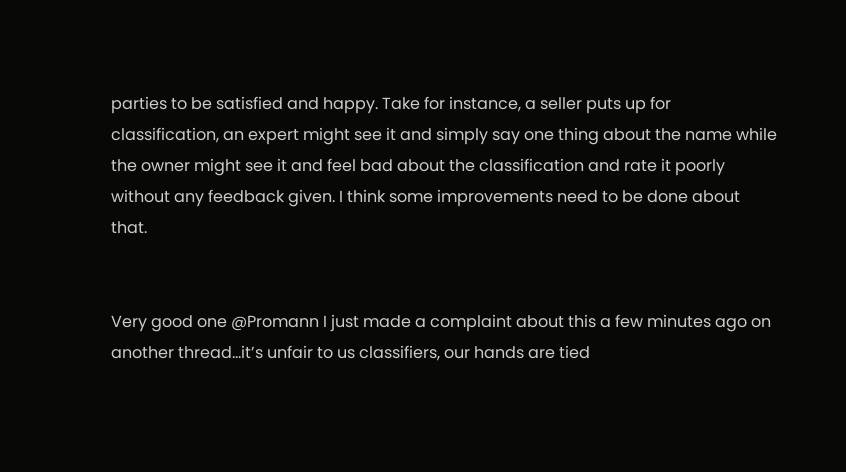parties to be satisfied and happy. Take for instance, a seller puts up for classification, an expert might see it and simply say one thing about the name while the owner might see it and feel bad about the classification and rate it poorly without any feedback given. I think some improvements need to be done about that.


Very good one @Promann I just made a complaint about this a few minutes ago on another thread…it’s unfair to us classifiers, our hands are tied